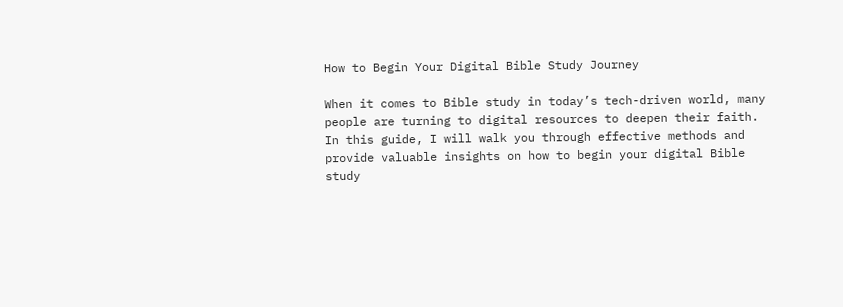How to Begin Your Digital Bible Study Journey

When it comes to Bible study in today’s tech-driven world, many people are turning to digital resources to deepen their faith. In this guide, I will walk you through effective methods and provide valuable insights on how to begin your digital Bible study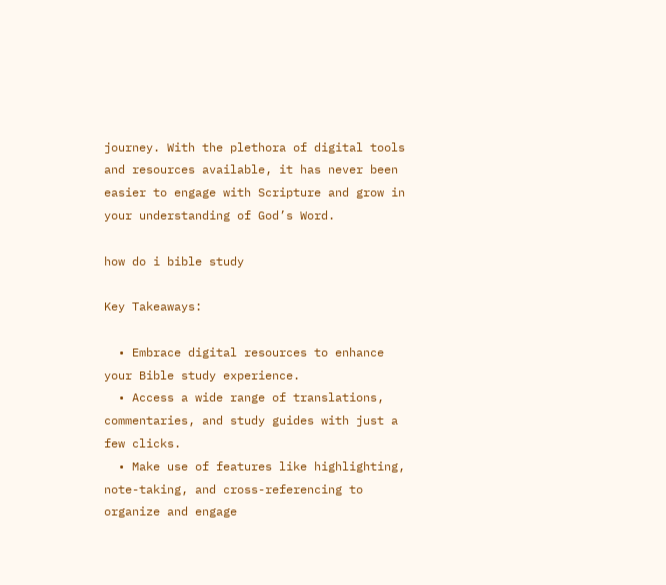journey. With the plethora of digital tools and resources available, it has never been easier to engage with Scripture and grow in your understanding of God’s Word.

how do i bible study

Key Takeaways:

  • Embrace digital resources to enhance your Bible study experience.
  • Access a wide range of translations, commentaries, and study guides with just a few clicks.
  • Make use of features like highlighting, note-taking, and cross-referencing to organize and engage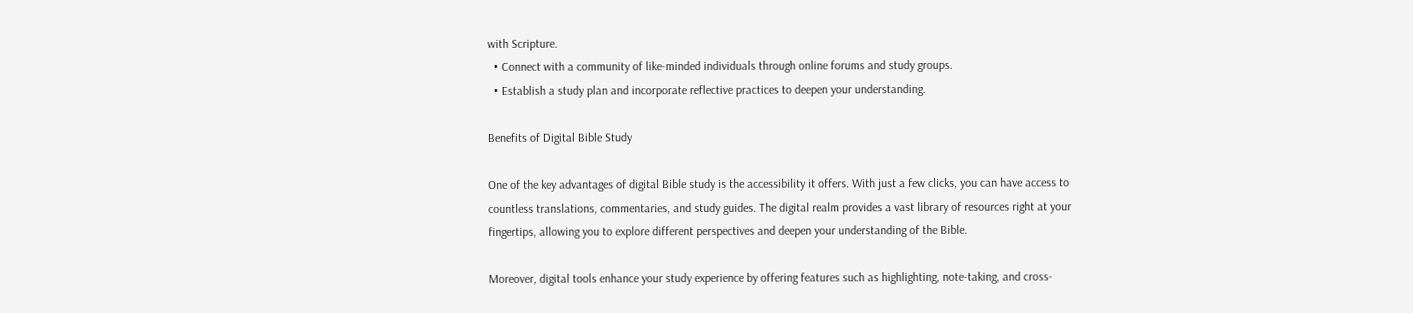with Scripture.
  • Connect with a community of like-minded individuals through online forums and study groups.
  • Establish a study plan and incorporate reflective practices to deepen your understanding.

Benefits of Digital Bible Study

One of the key advantages of digital Bible study is the accessibility it offers. With just a few clicks, you can have access to countless translations, commentaries, and study guides. The digital realm provides a vast library of resources right at your fingertips, allowing you to explore different perspectives and deepen your understanding of the Bible.

Moreover, digital tools enhance your study experience by offering features such as highlighting, note-taking, and cross-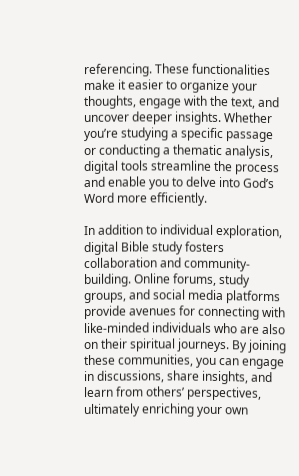referencing. These functionalities make it easier to organize your thoughts, engage with the text, and uncover deeper insights. Whether you’re studying a specific passage or conducting a thematic analysis, digital tools streamline the process and enable you to delve into God’s Word more efficiently.

In addition to individual exploration, digital Bible study fosters collaboration and community-building. Online forums, study groups, and social media platforms provide avenues for connecting with like-minded individuals who are also on their spiritual journeys. By joining these communities, you can engage in discussions, share insights, and learn from others’ perspectives, ultimately enriching your own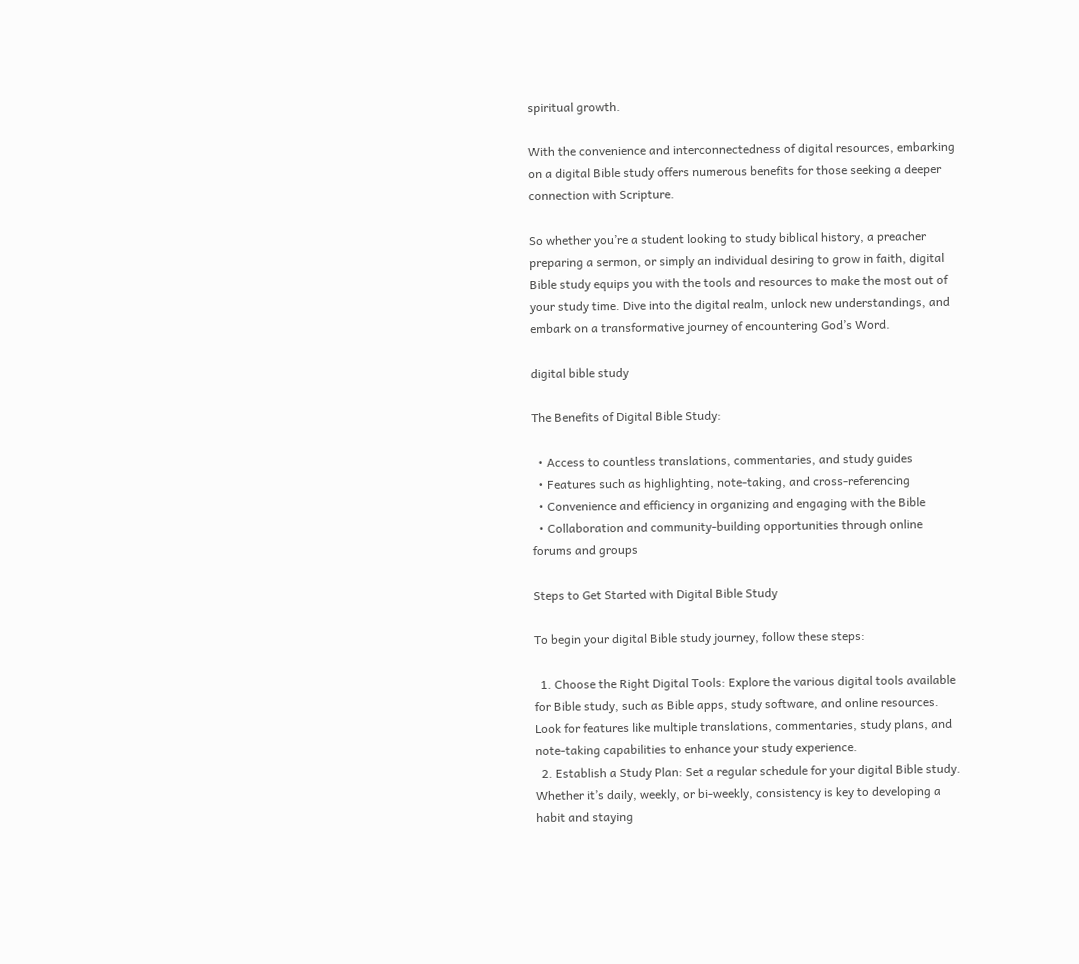spiritual growth.

With the convenience and interconnectedness of digital resources, embarking on a digital Bible study offers numerous benefits for those seeking a deeper connection with Scripture.

So whether you’re a student looking to study biblical history, a preacher preparing a sermon, or simply an individual desiring to grow in faith, digital Bible study equips you with the tools and resources to make the most out of your study time. Dive into the digital realm, unlock new understandings, and embark on a transformative journey of encountering God’s Word.

digital bible study

The Benefits of Digital Bible Study:

  • Access to countless translations, commentaries, and study guides
  • Features such as highlighting, note-taking, and cross-referencing
  • Convenience and efficiency in organizing and engaging with the Bible
  • Collaboration and community-building opportunities through online forums and groups

Steps to Get Started with Digital Bible Study

To begin your digital Bible study journey, follow these steps:

  1. Choose the Right Digital Tools: Explore the various digital tools available for Bible study, such as Bible apps, study software, and online resources. Look for features like multiple translations, commentaries, study plans, and note-taking capabilities to enhance your study experience.
  2. Establish a Study Plan: Set a regular schedule for your digital Bible study. Whether it’s daily, weekly, or bi-weekly, consistency is key to developing a habit and staying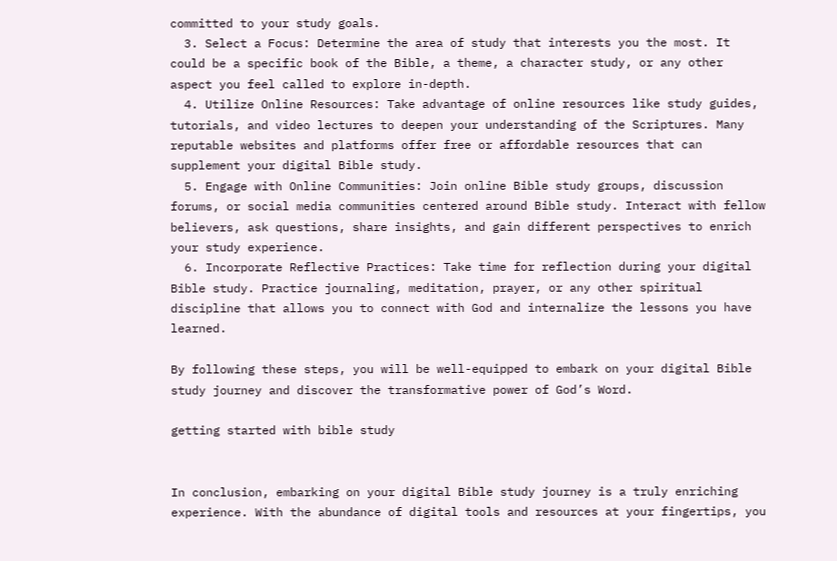committed to your study goals.
  3. Select a Focus: Determine the area of study that interests you the most. It could be a specific book of the Bible, a theme, a character study, or any other aspect you feel called to explore in-depth.
  4. Utilize Online Resources: Take advantage of online resources like study guides, tutorials, and video lectures to deepen your understanding of the Scriptures. Many reputable websites and platforms offer free or affordable resources that can supplement your digital Bible study.
  5. Engage with Online Communities: Join online Bible study groups, discussion forums, or social media communities centered around Bible study. Interact with fellow believers, ask questions, share insights, and gain different perspectives to enrich your study experience.
  6. Incorporate Reflective Practices: Take time for reflection during your digital Bible study. Practice journaling, meditation, prayer, or any other spiritual discipline that allows you to connect with God and internalize the lessons you have learned.

By following these steps, you will be well-equipped to embark on your digital Bible study journey and discover the transformative power of God’s Word.

getting started with bible study


In conclusion, embarking on your digital Bible study journey is a truly enriching experience. With the abundance of digital tools and resources at your fingertips, you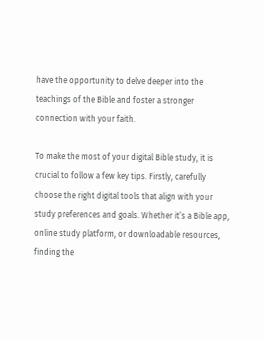have the opportunity to delve deeper into the teachings of the Bible and foster a stronger connection with your faith.

To make the most of your digital Bible study, it is crucial to follow a few key tips. Firstly, carefully choose the right digital tools that align with your study preferences and goals. Whether it’s a Bible app, online study platform, or downloadable resources, finding the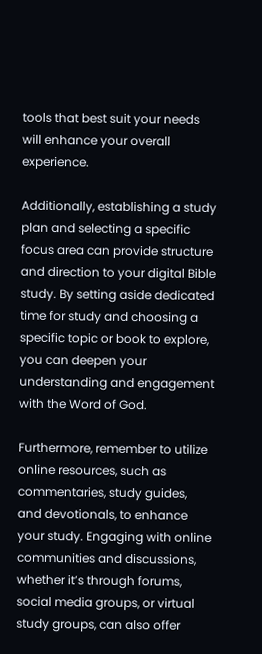tools that best suit your needs will enhance your overall experience.

Additionally, establishing a study plan and selecting a specific focus area can provide structure and direction to your digital Bible study. By setting aside dedicated time for study and choosing a specific topic or book to explore, you can deepen your understanding and engagement with the Word of God.

Furthermore, remember to utilize online resources, such as commentaries, study guides, and devotionals, to enhance your study. Engaging with online communities and discussions, whether it’s through forums, social media groups, or virtual study groups, can also offer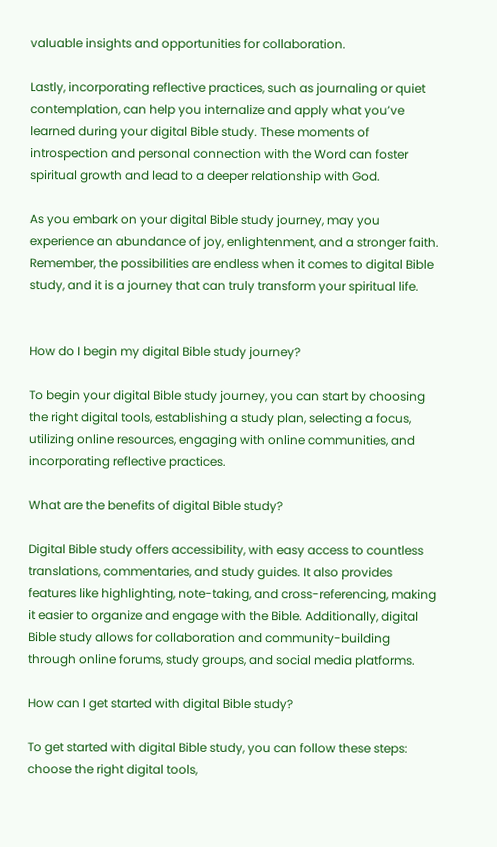valuable insights and opportunities for collaboration.

Lastly, incorporating reflective practices, such as journaling or quiet contemplation, can help you internalize and apply what you’ve learned during your digital Bible study. These moments of introspection and personal connection with the Word can foster spiritual growth and lead to a deeper relationship with God.

As you embark on your digital Bible study journey, may you experience an abundance of joy, enlightenment, and a stronger faith. Remember, the possibilities are endless when it comes to digital Bible study, and it is a journey that can truly transform your spiritual life.


How do I begin my digital Bible study journey?

To begin your digital Bible study journey, you can start by choosing the right digital tools, establishing a study plan, selecting a focus, utilizing online resources, engaging with online communities, and incorporating reflective practices.

What are the benefits of digital Bible study?

Digital Bible study offers accessibility, with easy access to countless translations, commentaries, and study guides. It also provides features like highlighting, note-taking, and cross-referencing, making it easier to organize and engage with the Bible. Additionally, digital Bible study allows for collaboration and community-building through online forums, study groups, and social media platforms.

How can I get started with digital Bible study?

To get started with digital Bible study, you can follow these steps: choose the right digital tools,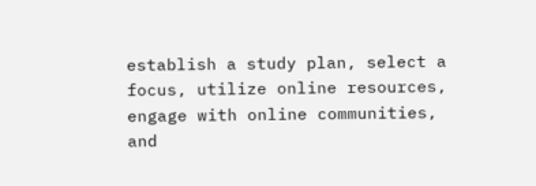establish a study plan, select a focus, utilize online resources, engage with online communities, and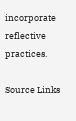incorporate reflective practices.

Source Links